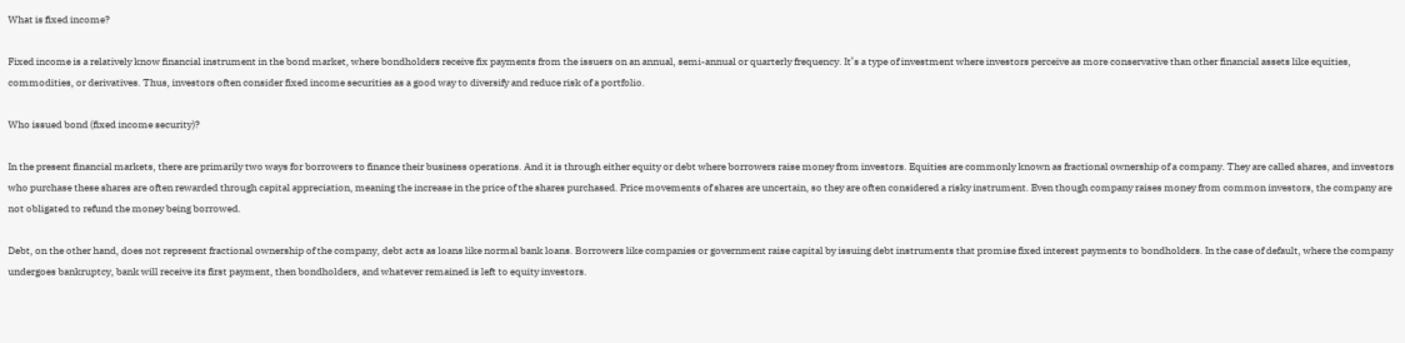What is fixed income?

Fixed income is a relatively know financial instrument in the bond market, where bondholders receive fix payments from the issuers on an annual, semi-annual or quarterly frequency. It’s a type of investment where investors perceive as more conservative than other financial assets like equities, commodities, or derivatives. Thus, investors often consider fixed income securities as a good way to diversify and reduce risk of a portfolio.

Who issued bond (fixed income security)?

In the present financial markets, there are primarily two ways for borrowers to finance their business operations. And it is through either equity or debt where borrowers raise money from investors. Equities are commonly known as fractional ownership of a company. They are called shares, and investors who purchase these shares are often rewarded through capital appreciation, meaning the increase in the price of the shares purchased. Price movements of shares are uncertain, so they are often considered a risky instrument. Even though company raises money from common investors, the company are not obligated to refund the money being borrowed.

Debt, on the other hand, does not represent fractional ownership of the company, debt acts as loans like normal bank loans. Borrowers like companies or government raise capital by issuing debt instruments that promise fixed interest payments to bondholders. In the case of default, where the company undergoes bankruptcy, bank will receive its first payment, then bondholders, and whatever remained is left to equity investors.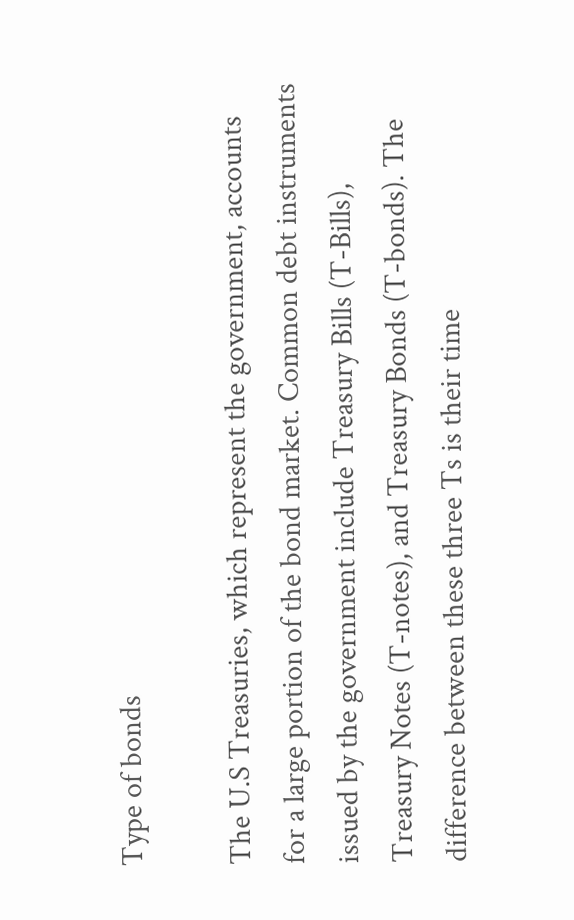Type of bonds

The U.S Treasuries, which represent the government, accounts for a large portion of the bond market. Common debt instruments issued by the government include Treasury Bills (T-Bills), Treasury Notes (T-notes), and Treasury Bonds (T-bonds). The difference between these three Ts is their time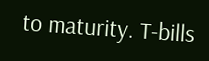to maturity. T-bills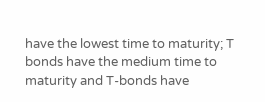have the lowest time to maturity; T bonds have the medium time to maturity and T-bonds have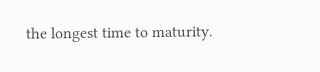the longest time to maturity.